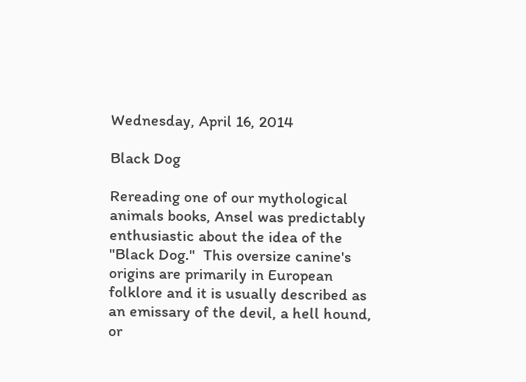Wednesday, April 16, 2014

Black Dog

Rereading one of our mythological animals books, Ansel was predictably enthusiastic about the idea of the "Black Dog."  This oversize canine's origins are primarily in European folklore and it is usually described as an emissary of the devil, a hell hound, or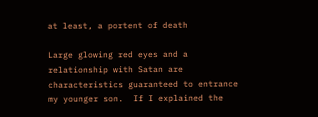at least, a portent of death

Large glowing red eyes and a relationship with Satan are characteristics guaranteed to entrance my younger son.  If I explained the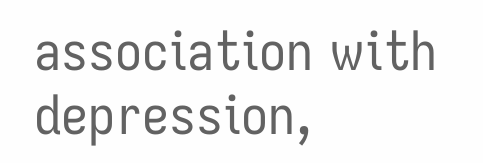association with depression,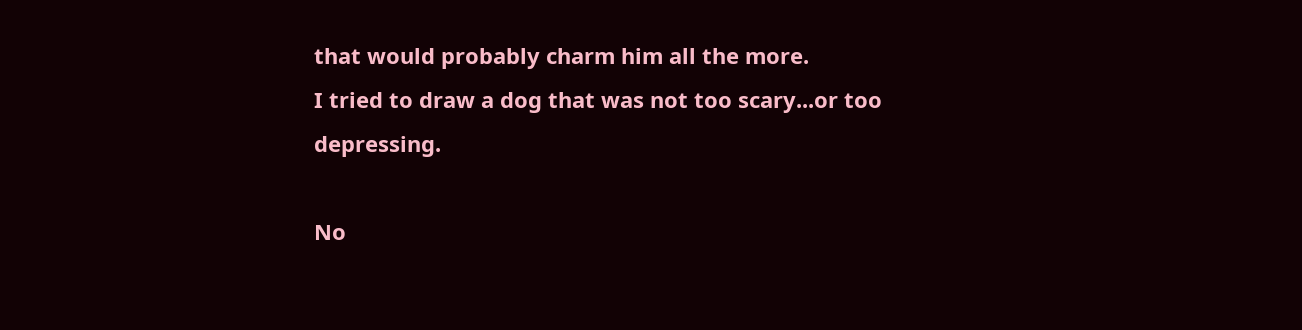that would probably charm him all the more.
I tried to draw a dog that was not too scary...or too depressing.

No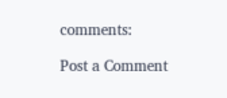comments:

Post a Comment